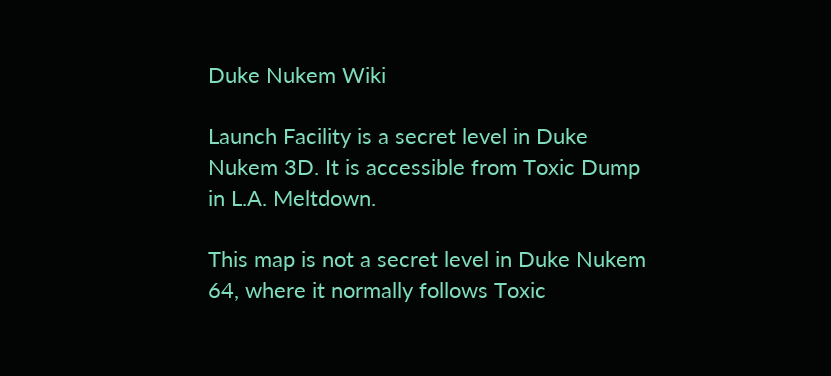Duke Nukem Wiki

Launch Facility is a secret level in Duke Nukem 3D. It is accessible from Toxic Dump in L.A. Meltdown.

This map is not a secret level in Duke Nukem 64, where it normally follows Toxic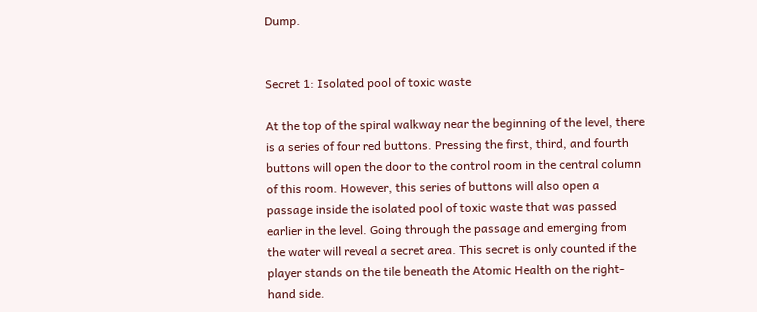Dump.


Secret 1: Isolated pool of toxic waste

At the top of the spiral walkway near the beginning of the level, there is a series of four red buttons. Pressing the first, third, and fourth buttons will open the door to the control room in the central column of this room. However, this series of buttons will also open a passage inside the isolated pool of toxic waste that was passed earlier in the level. Going through the passage and emerging from the water will reveal a secret area. This secret is only counted if the player stands on the tile beneath the Atomic Health on the right-hand side.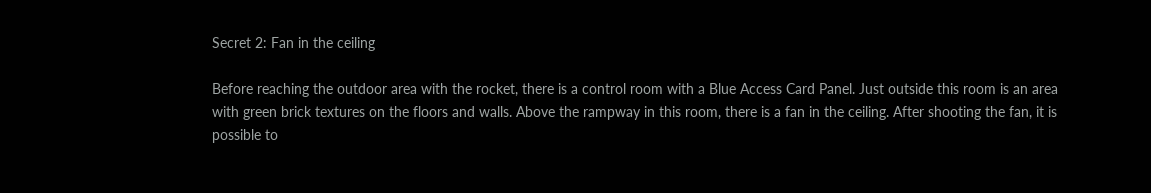Secret 2: Fan in the ceiling

Before reaching the outdoor area with the rocket, there is a control room with a Blue Access Card Panel. Just outside this room is an area with green brick textures on the floors and walls. Above the rampway in this room, there is a fan in the ceiling. After shooting the fan, it is possible to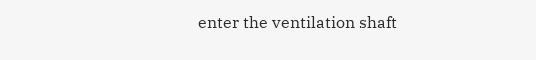enter the ventilation shaft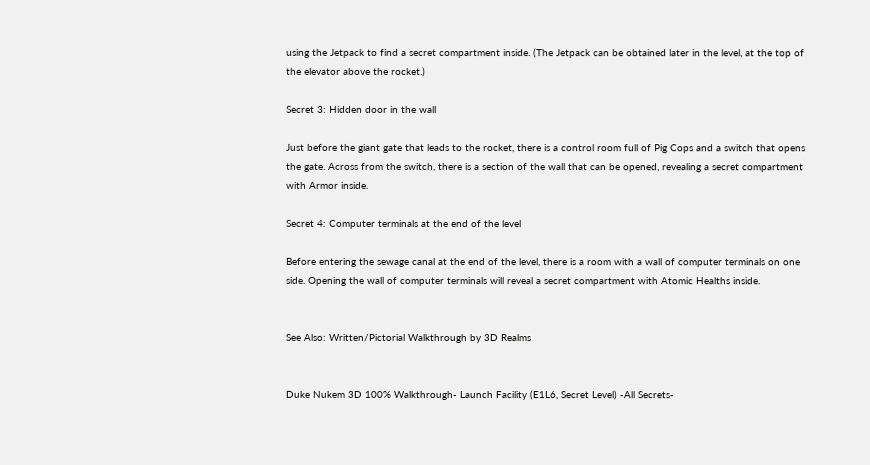using the Jetpack to find a secret compartment inside. (The Jetpack can be obtained later in the level, at the top of the elevator above the rocket.)

Secret 3: Hidden door in the wall

Just before the giant gate that leads to the rocket, there is a control room full of Pig Cops and a switch that opens the gate. Across from the switch, there is a section of the wall that can be opened, revealing a secret compartment with Armor inside.

Secret 4: Computer terminals at the end of the level

Before entering the sewage canal at the end of the level, there is a room with a wall of computer terminals on one side. Opening the wall of computer terminals will reveal a secret compartment with Atomic Healths inside.


See Also: Written/Pictorial Walkthrough by 3D Realms


Duke Nukem 3D 100% Walkthrough- Launch Facility (E1L6, Secret Level) -All Secrets-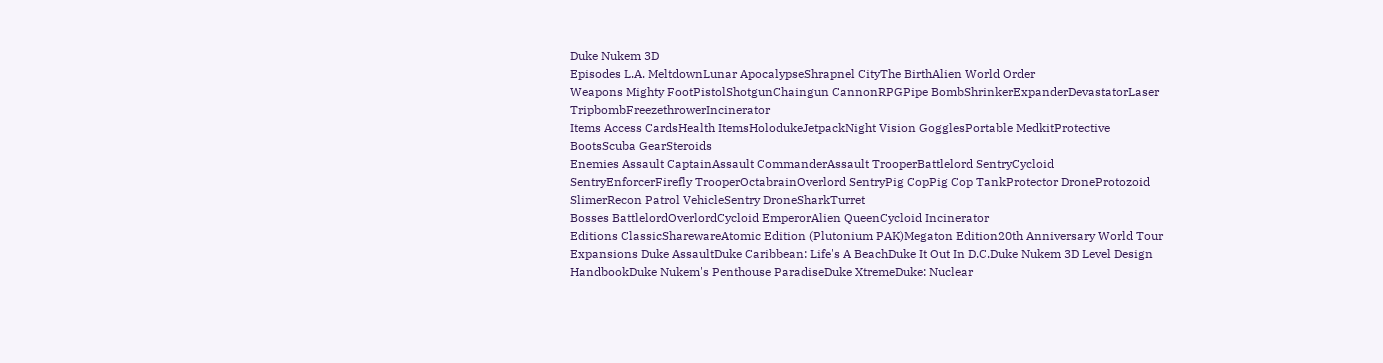Duke Nukem 3D
Episodes L.A. MeltdownLunar ApocalypseShrapnel CityThe BirthAlien World Order
Weapons Mighty FootPistolShotgunChaingun CannonRPGPipe BombShrinkerExpanderDevastatorLaser TripbombFreezethrowerIncinerator
Items Access CardsHealth ItemsHolodukeJetpackNight Vision GogglesPortable MedkitProtective BootsScuba GearSteroids
Enemies Assault CaptainAssault CommanderAssault TrooperBattlelord SentryCycloid SentryEnforcerFirefly TrooperOctabrainOverlord SentryPig CopPig Cop TankProtector DroneProtozoid SlimerRecon Patrol VehicleSentry DroneSharkTurret
Bosses BattlelordOverlordCycloid EmperorAlien QueenCycloid Incinerator
Editions ClassicSharewareAtomic Edition (Plutonium PAK)Megaton Edition20th Anniversary World Tour
Expansions Duke AssaultDuke Caribbean: Life's A BeachDuke It Out In D.C.Duke Nukem 3D Level Design HandbookDuke Nukem's Penthouse ParadiseDuke XtremeDuke: Nuclear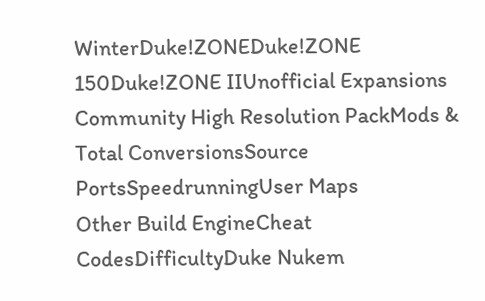WinterDuke!ZONEDuke!ZONE 150Duke!ZONE IIUnofficial Expansions
Community High Resolution PackMods & Total ConversionsSource PortsSpeedrunningUser Maps
Other Build EngineCheat CodesDifficultyDuke Nukem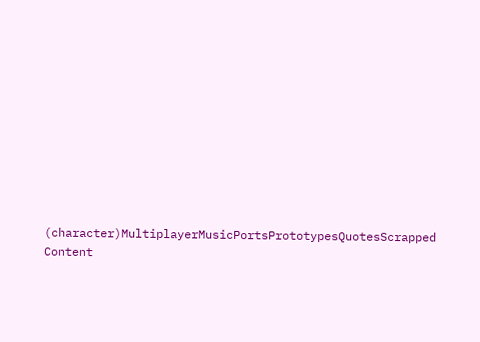(character)MultiplayerMusicPortsPrototypesQuotesScrapped Content